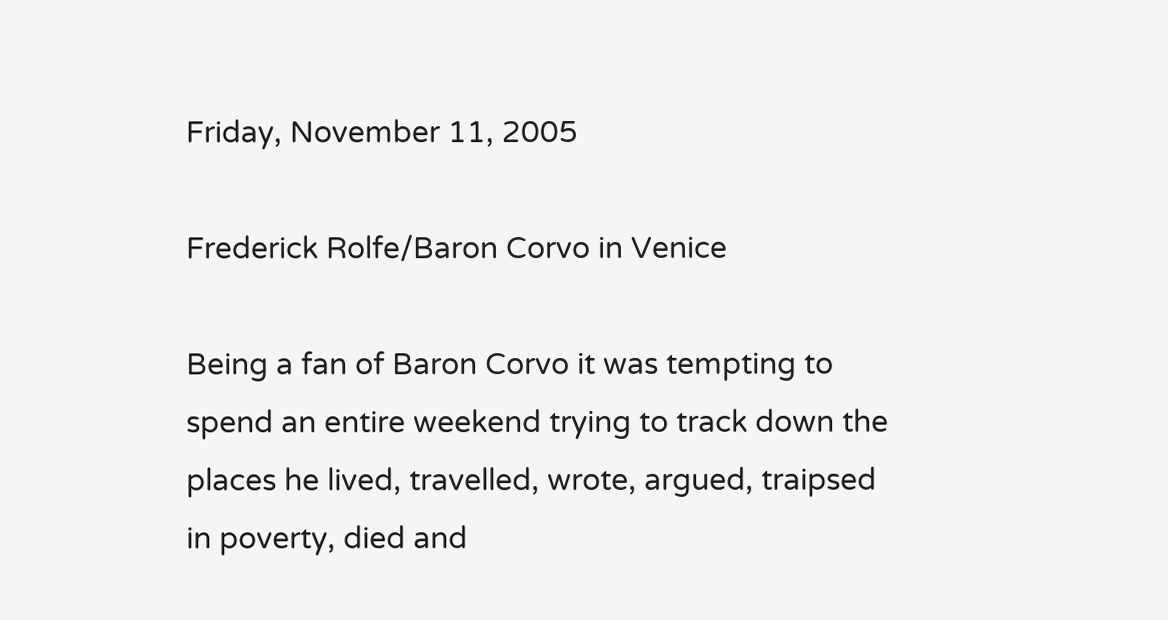Friday, November 11, 2005

Frederick Rolfe/Baron Corvo in Venice

Being a fan of Baron Corvo it was tempting to spend an entire weekend trying to track down the places he lived, travelled, wrote, argued, traipsed in poverty, died and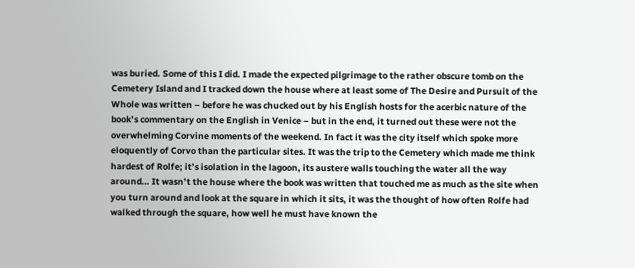was buried. Some of this I did. I made the expected pilgrimage to the rather obscure tomb on the Cemetery Island and I tracked down the house where at least some of The Desire and Pursuit of the Whole was written – before he was chucked out by his English hosts for the acerbic nature of the book’s commentary on the English in Venice – but in the end, it turned out these were not the overwhelming Corvine moments of the weekend. In fact it was the city itself which spoke more eloquently of Corvo than the particular sites. It was the trip to the Cemetery which made me think hardest of Rolfe; it’s isolation in the lagoon, its austere walls touching the water all the way around… It wasn’t the house where the book was written that touched me as much as the site when you turn around and look at the square in which it sits, it was the thought of how often Rolfe had walked through the square, how well he must have known the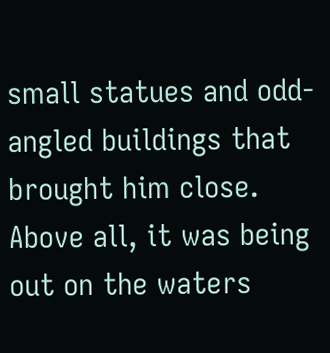small statues and odd-angled buildings that brought him close. Above all, it was being out on the waters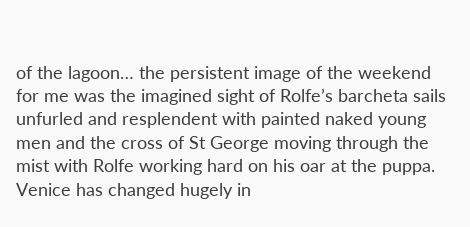of the lagoon… the persistent image of the weekend for me was the imagined sight of Rolfe’s barcheta sails unfurled and resplendent with painted naked young men and the cross of St George moving through the mist with Rolfe working hard on his oar at the puppa. Venice has changed hugely in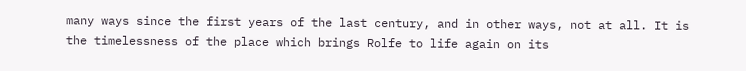many ways since the first years of the last century, and in other ways, not at all. It is the timelessness of the place which brings Rolfe to life again on its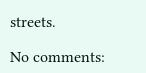streets.

No comments: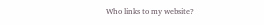Who links to my website?